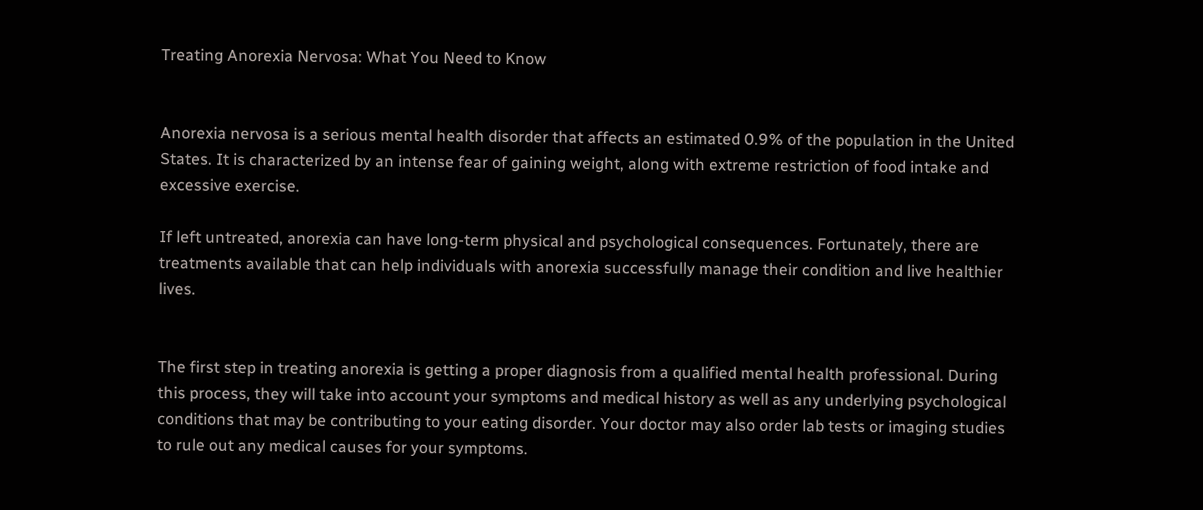Treating Anorexia Nervosa: What You Need to Know


Anorexia nervosa is a serious mental health disorder that affects an estimated 0.9% of the population in the United States. It is characterized by an intense fear of gaining weight, along with extreme restriction of food intake and excessive exercise.

If left untreated, anorexia can have long-term physical and psychological consequences. Fortunately, there are treatments available that can help individuals with anorexia successfully manage their condition and live healthier lives.


The first step in treating anorexia is getting a proper diagnosis from a qualified mental health professional. During this process, they will take into account your symptoms and medical history as well as any underlying psychological conditions that may be contributing to your eating disorder. Your doctor may also order lab tests or imaging studies to rule out any medical causes for your symptoms.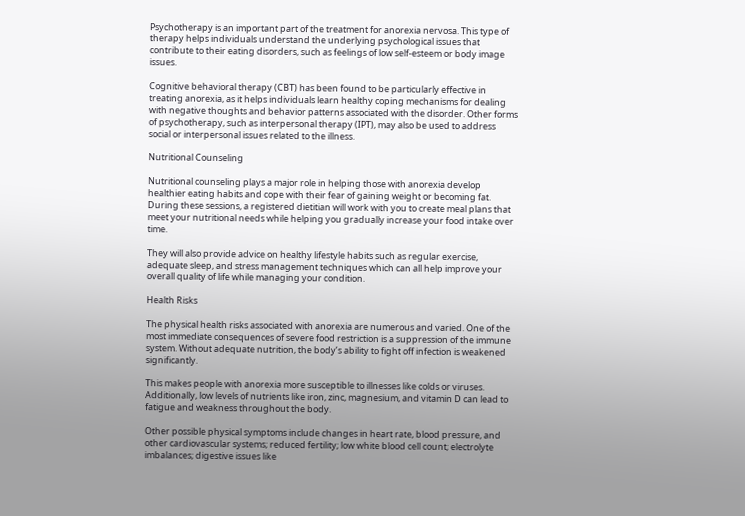Psychotherapy is an important part of the treatment for anorexia nervosa. This type of therapy helps individuals understand the underlying psychological issues that contribute to their eating disorders, such as feelings of low self-esteem or body image issues.

Cognitive behavioral therapy (CBT) has been found to be particularly effective in treating anorexia, as it helps individuals learn healthy coping mechanisms for dealing with negative thoughts and behavior patterns associated with the disorder. Other forms of psychotherapy, such as interpersonal therapy (IPT), may also be used to address social or interpersonal issues related to the illness.

Nutritional Counseling

Nutritional counseling plays a major role in helping those with anorexia develop healthier eating habits and cope with their fear of gaining weight or becoming fat. During these sessions, a registered dietitian will work with you to create meal plans that meet your nutritional needs while helping you gradually increase your food intake over time.

They will also provide advice on healthy lifestyle habits such as regular exercise, adequate sleep, and stress management techniques which can all help improve your overall quality of life while managing your condition.

Health Risks

The physical health risks associated with anorexia are numerous and varied. One of the most immediate consequences of severe food restriction is a suppression of the immune system. Without adequate nutrition, the body’s ability to fight off infection is weakened significantly.

This makes people with anorexia more susceptible to illnesses like colds or viruses. Additionally, low levels of nutrients like iron, zinc, magnesium, and vitamin D can lead to fatigue and weakness throughout the body.

Other possible physical symptoms include changes in heart rate, blood pressure, and other cardiovascular systems; reduced fertility; low white blood cell count; electrolyte imbalances; digestive issues like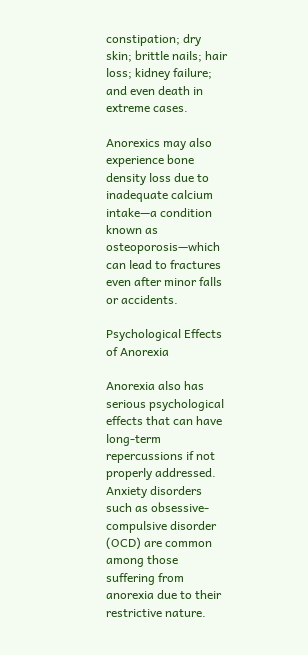constipation; dry skin; brittle nails; hair loss; kidney failure; and even death in extreme cases.

Anorexics may also experience bone density loss due to inadequate calcium intake—a condition known as osteoporosis—which can lead to fractures even after minor falls or accidents.

Psychological Effects of Anorexia

Anorexia also has serious psychological effects that can have long-term repercussions if not properly addressed. Anxiety disorders such as obsessive-compulsive disorder (OCD) are common among those suffering from anorexia due to their restrictive nature.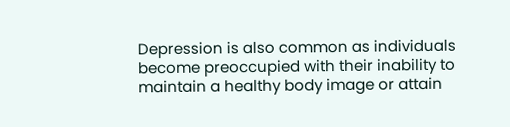Depression is also common as individuals become preoccupied with their inability to maintain a healthy body image or attain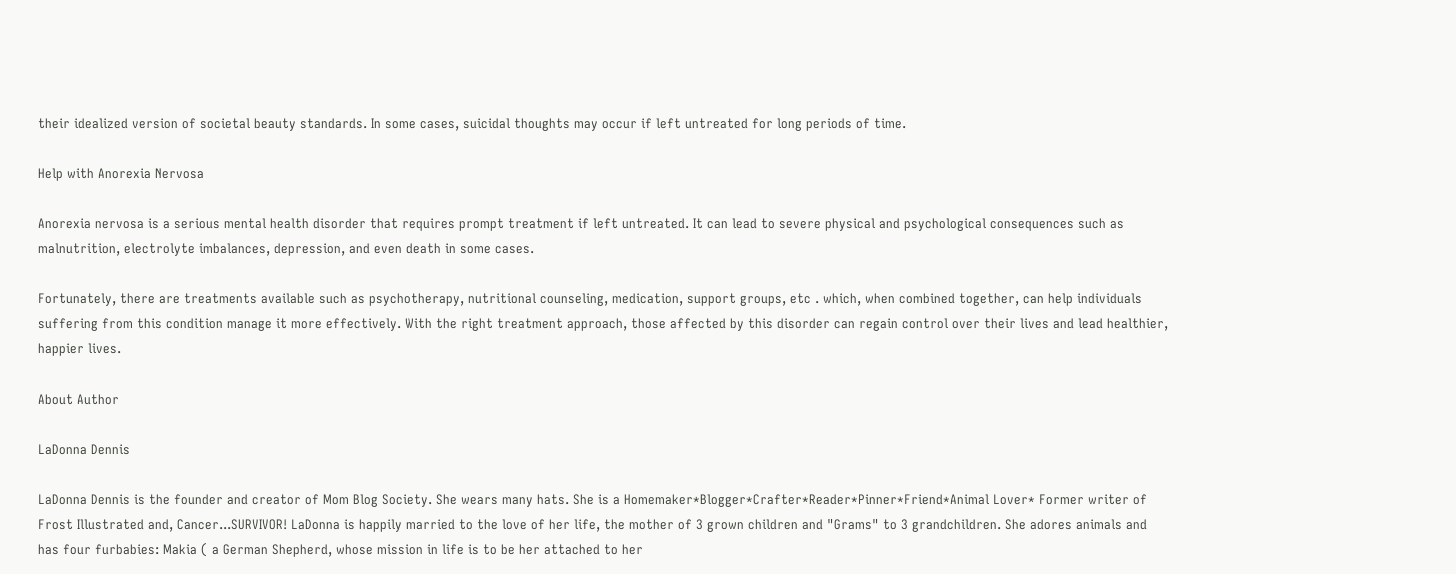their idealized version of societal beauty standards. In some cases, suicidal thoughts may occur if left untreated for long periods of time.

Help with Anorexia Nervosa

Anorexia nervosa is a serious mental health disorder that requires prompt treatment if left untreated. It can lead to severe physical and psychological consequences such as malnutrition, electrolyte imbalances, depression, and even death in some cases.

Fortunately, there are treatments available such as psychotherapy, nutritional counseling, medication, support groups, etc . which, when combined together, can help individuals suffering from this condition manage it more effectively. With the right treatment approach, those affected by this disorder can regain control over their lives and lead healthier, happier lives.

About Author

LaDonna Dennis

LaDonna Dennis is the founder and creator of Mom Blog Society. She wears many hats. She is a Homemaker*Blogger*Crafter*Reader*Pinner*Friend*Animal Lover* Former writer of Frost Illustrated and, Cancer...SURVIVOR! LaDonna is happily married to the love of her life, the mother of 3 grown children and "Grams" to 3 grandchildren. She adores animals and has four furbabies: Makia ( a German Shepherd, whose mission in life is to be her attached to her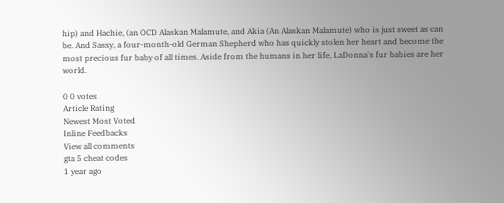hip) and Hachie, (an OCD Alaskan Malamute, and Akia (An Alaskan Malamute) who is just sweet as can be. And Sassy, a four-month-old German Shepherd who has quickly stolen her heart and become the most precious fur baby of all times. Aside from the humans in her life, LaDonna's fur babies are her world.

0 0 votes
Article Rating
Newest Most Voted
Inline Feedbacks
View all comments
gta 5 cheat codes
1 year ago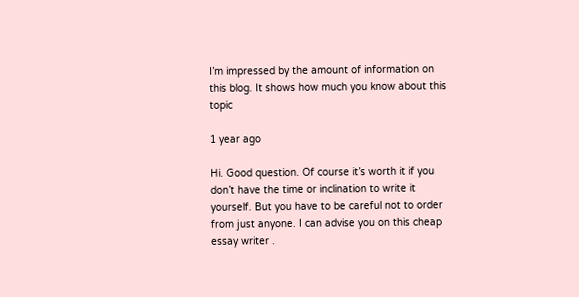I’m impressed by the amount of information on this blog. It shows how much you know about this topic

1 year ago

Hi. Good question. Of course it’s worth it if you don’t have the time or inclination to write it yourself. But you have to be careful not to order from just anyone. I can advise you on this cheap essay writer .